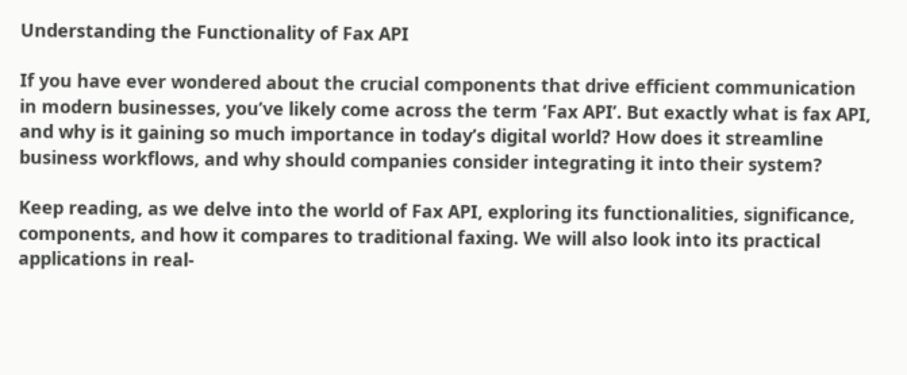Understanding the Functionality of Fax API

If you have ever wondered about the crucial components that drive efficient communication in modern businesses, you’ve likely come across the term ‘Fax API’. But exactly what is fax API, and why is it gaining so much importance in today’s digital world? How does it streamline business workflows, and why should companies consider integrating it into their system?

Keep reading, as we delve into the world of Fax API, exploring its functionalities, significance, components, and how it compares to traditional faxing. We will also look into its practical applications in real-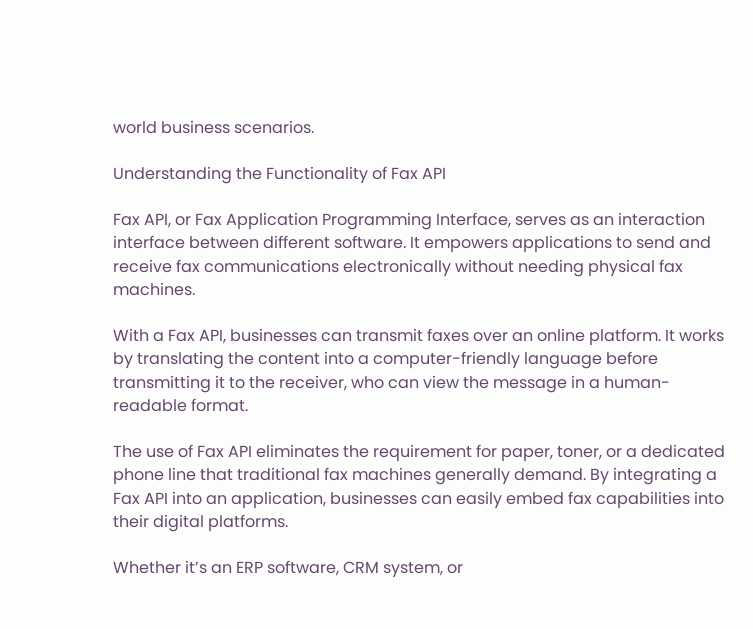world business scenarios.

Understanding the Functionality of Fax API

Fax API, or Fax Application Programming Interface, serves as an interaction interface between different software. It empowers applications to send and receive fax communications electronically without needing physical fax machines.

With a Fax API, businesses can transmit faxes over an online platform. It works by translating the content into a computer-friendly language before transmitting it to the receiver, who can view the message in a human-readable format.

The use of Fax API eliminates the requirement for paper, toner, or a dedicated phone line that traditional fax machines generally demand. By integrating a Fax API into an application, businesses can easily embed fax capabilities into their digital platforms.

Whether it’s an ERP software, CRM system, or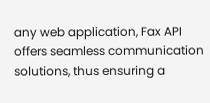any web application, Fax API offers seamless communication solutions, thus ensuring a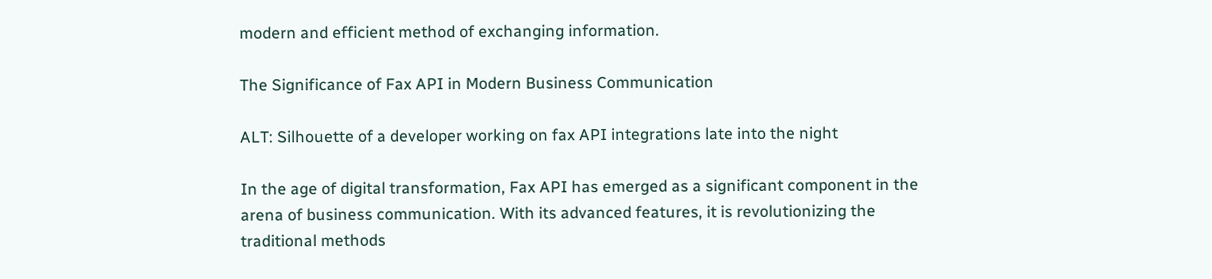modern and efficient method of exchanging information.

The Significance of Fax API in Modern Business Communication

ALT: Silhouette of a developer working on fax API integrations late into the night

In the age of digital transformation, Fax API has emerged as a significant component in the arena of business communication. With its advanced features, it is revolutionizing the traditional methods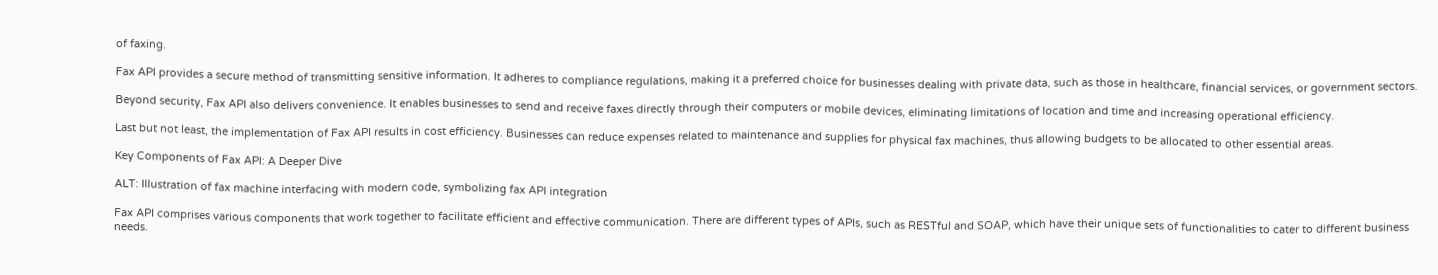of faxing.

Fax API provides a secure method of transmitting sensitive information. It adheres to compliance regulations, making it a preferred choice for businesses dealing with private data, such as those in healthcare, financial services, or government sectors.

Beyond security, Fax API also delivers convenience. It enables businesses to send and receive faxes directly through their computers or mobile devices, eliminating limitations of location and time and increasing operational efficiency.

Last but not least, the implementation of Fax API results in cost efficiency. Businesses can reduce expenses related to maintenance and supplies for physical fax machines, thus allowing budgets to be allocated to other essential areas.

Key Components of Fax API: A Deeper Dive

ALT: Illustration of fax machine interfacing with modern code, symbolizing fax API integration

Fax API comprises various components that work together to facilitate efficient and effective communication. There are different types of APIs, such as RESTful and SOAP, which have their unique sets of functionalities to cater to different business needs.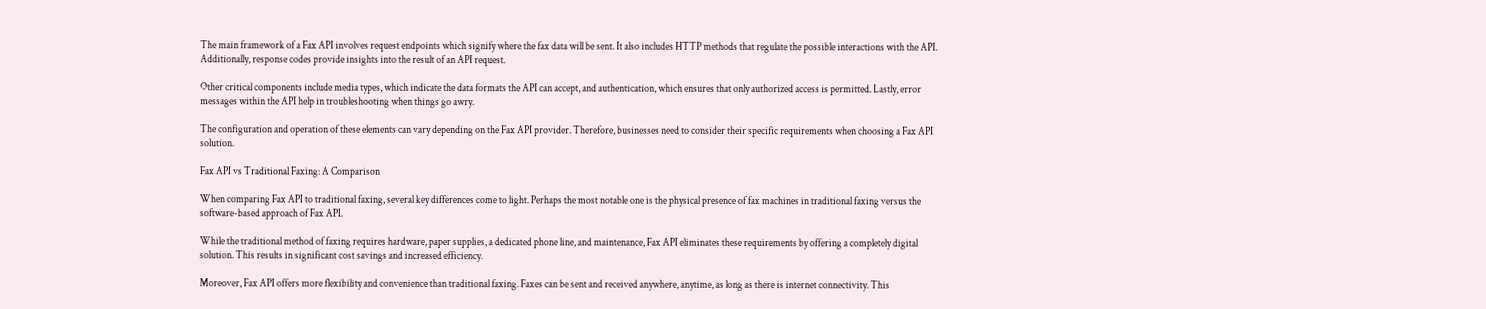The main framework of a Fax API involves request endpoints which signify where the fax data will be sent. It also includes HTTP methods that regulate the possible interactions with the API. Additionally, response codes provide insights into the result of an API request.

Other critical components include media types, which indicate the data formats the API can accept, and authentication, which ensures that only authorized access is permitted. Lastly, error messages within the API help in troubleshooting when things go awry.

The configuration and operation of these elements can vary depending on the Fax API provider. Therefore, businesses need to consider their specific requirements when choosing a Fax API solution.

Fax API vs Traditional Faxing: A Comparison

When comparing Fax API to traditional faxing, several key differences come to light. Perhaps the most notable one is the physical presence of fax machines in traditional faxing versus the software-based approach of Fax API.

While the traditional method of faxing requires hardware, paper supplies, a dedicated phone line, and maintenance, Fax API eliminates these requirements by offering a completely digital solution. This results in significant cost savings and increased efficiency.

Moreover, Fax API offers more flexibility and convenience than traditional faxing. Faxes can be sent and received anywhere, anytime, as long as there is internet connectivity. This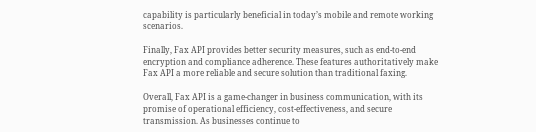capability is particularly beneficial in today’s mobile and remote working scenarios.

Finally, Fax API provides better security measures, such as end-to-end encryption and compliance adherence. These features authoritatively make Fax API a more reliable and secure solution than traditional faxing.

Overall, Fax API is a game-changer in business communication, with its promise of operational efficiency, cost-effectiveness, and secure transmission. As businesses continue to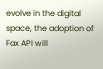evolve in the digital space, the adoption of Fax API will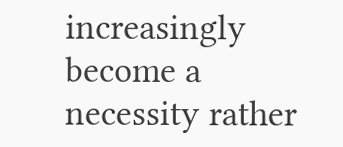increasingly become a necessity rather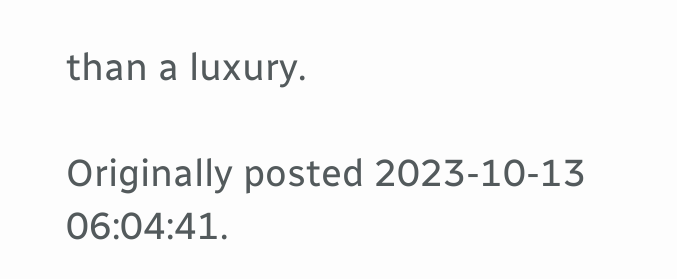than a luxury.

Originally posted 2023-10-13 06:04:41.